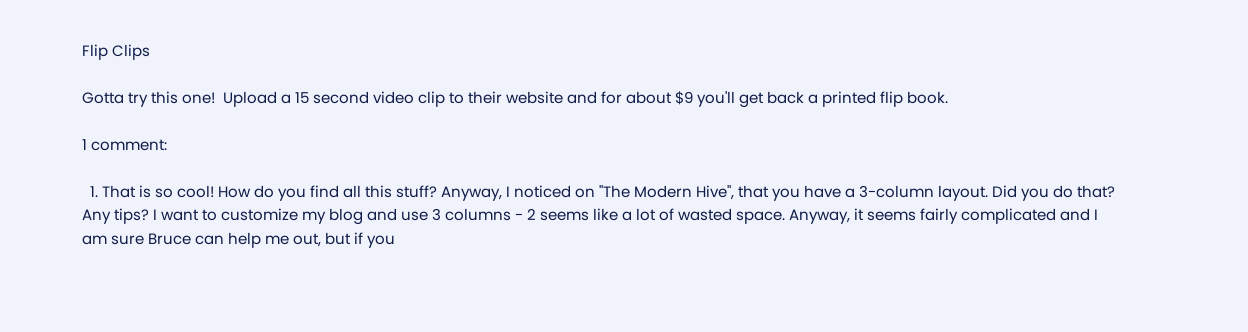Flip Clips

Gotta try this one!  Upload a 15 second video clip to their website and for about $9 you'll get back a printed flip book.

1 comment:

  1. That is so cool! How do you find all this stuff? Anyway, I noticed on "The Modern Hive", that you have a 3-column layout. Did you do that? Any tips? I want to customize my blog and use 3 columns - 2 seems like a lot of wasted space. Anyway, it seems fairly complicated and I am sure Bruce can help me out, but if you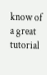know of a great tutorial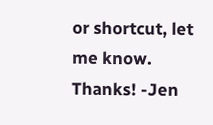or shortcut, let me know. Thanks! -Jen